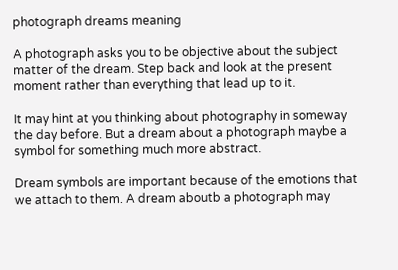photograph dreams meaning

A photograph asks you to be objective about the subject matter of the dream. Step back and look at the present moment rather than everything that lead up to it.

It may hint at you thinking about photography in someway the day before. But a dream about a photograph maybe a symbol for something much more abstract.

Dream symbols are important because of the emotions that we attach to them. A dream aboutb a photograph may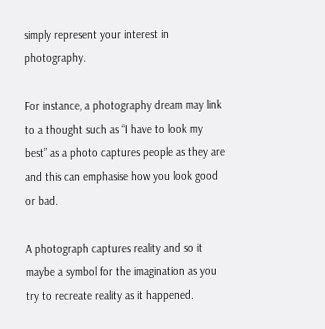simply represent your interest in photography.

For instance, a photography dream may link to a thought such as “I have to look my best” as a photo captures people as they are and this can emphasise how you look good or bad.

A photograph captures reality and so it maybe a symbol for the imagination as you try to recreate reality as it happened.